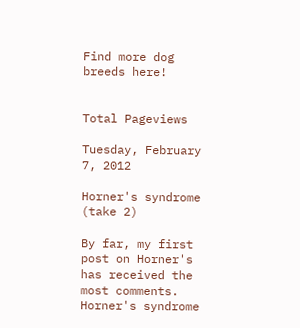Find more dog breeds here!


Total Pageviews

Tuesday, February 7, 2012

Horner's syndrome (take 2)

By far, my first post on Horner's has received the most comments. Horner's syndrome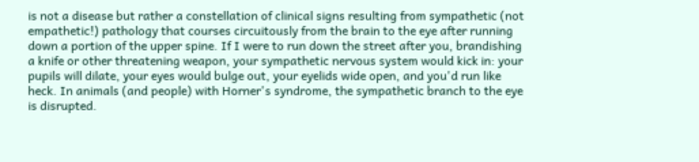is not a disease but rather a constellation of clinical signs resulting from sympathetic (not empathetic!) pathology that courses circuitously from the brain to the eye after running down a portion of the upper spine. If I were to run down the street after you, brandishing a knife or other threatening weapon, your sympathetic nervous system would kick in: your pupils will dilate, your eyes would bulge out, your eyelids wide open, and you'd run like heck. In animals (and people) with Horner's syndrome, the sympathetic branch to the eye is disrupted.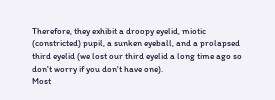Therefore, they exhibit a droopy eyelid, miotic (constricted) pupil, a sunken eyeball, and a prolapsed third eyelid (we lost our third eyelid a long time ago so don't worry if you don't have one).
Most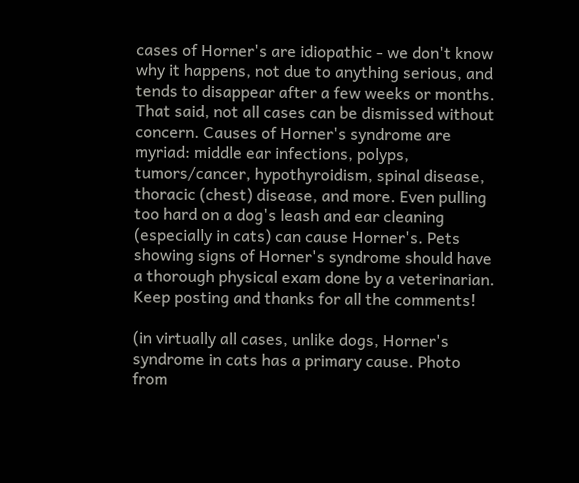cases of Horner's are idiopathic - we don't know why it happens, not due to anything serious, and tends to disappear after a few weeks or months. That said, not all cases can be dismissed without concern. Causes of Horner's syndrome are myriad: middle ear infections, polyps, tumors/cancer, hypothyroidism, spinal disease, thoracic (chest) disease, and more. Even pulling too hard on a dog's leash and ear cleaning (especially in cats) can cause Horner's. Pets showing signs of Horner's syndrome should have a thorough physical exam done by a veterinarian. Keep posting and thanks for all the comments!

(in virtually all cases, unlike dogs, Horner's syndrome in cats has a primary cause. Photo from